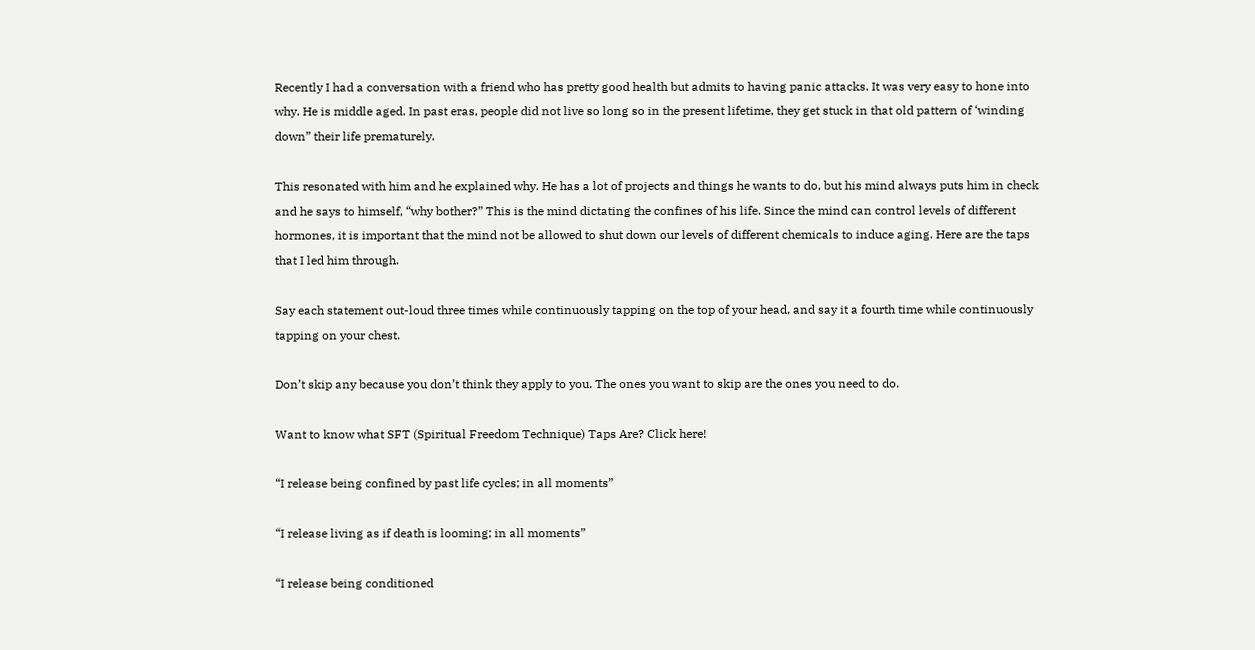Recently I had a conversation with a friend who has pretty good health but admits to having panic attacks. It was very easy to hone into why. He is middle aged. In past eras, people did not live so long so in the present lifetime, they get stuck in that old pattern of ‘winding down” their life prematurely.

This resonated with him and he explained why. He has a lot of projects and things he wants to do, but his mind always puts him in check and he says to himself, “why bother?” This is the mind dictating the confines of his life. Since the mind can control levels of different hormones, it is important that the mind not be allowed to shut down our levels of different chemicals to induce aging. Here are the taps that I led him through.

Say each statement out-loud three times while continuously tapping on the top of your head, and say it a fourth time while continuously tapping on your chest.

Don’t skip any because you don’t think they apply to you. The ones you want to skip are the ones you need to do.

Want to know what SFT (Spiritual Freedom Technique) Taps Are? Click here!

“I release being confined by past life cycles; in all moments”

“I release living as if death is looming; in all moments”

“I release being conditioned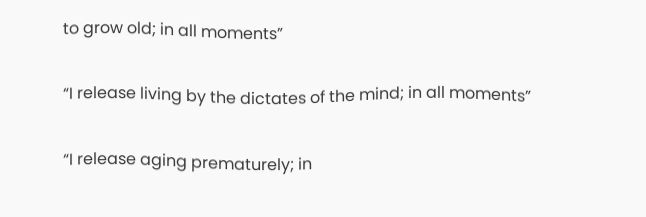to grow old; in all moments”

“I release living by the dictates of the mind; in all moments”

“I release aging prematurely; in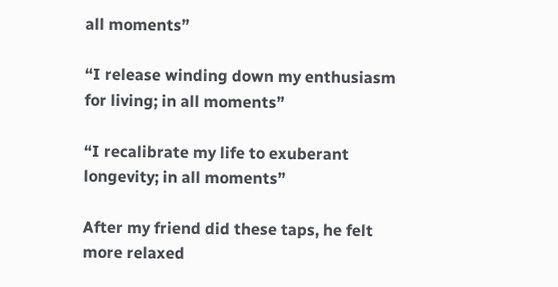all moments”

“I release winding down my enthusiasm for living; in all moments”

“I recalibrate my life to exuberant longevity; in all moments”

After my friend did these taps, he felt more relaxed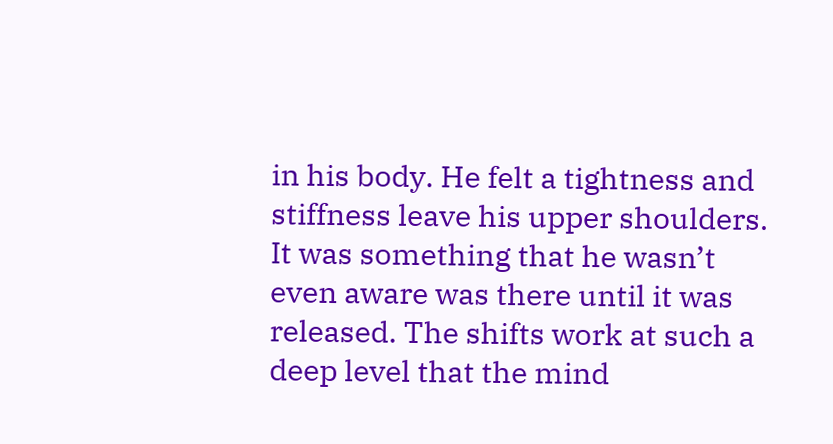in his body. He felt a tightness and stiffness leave his upper shoulders. It was something that he wasn’t even aware was there until it was released. The shifts work at such a deep level that the mind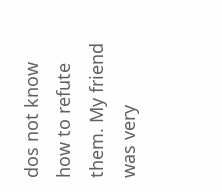dos not know how to refute them. My friend was very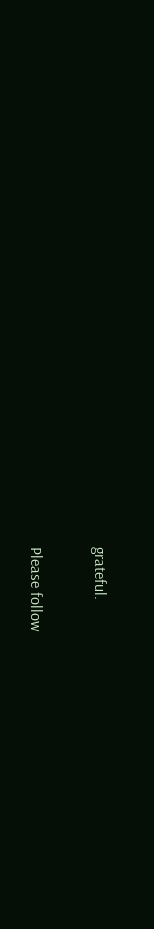grateful.

Please follow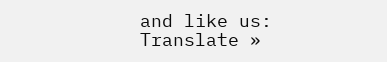and like us:
Translate »